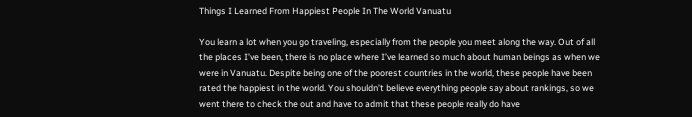Things I Learned From Happiest People In The World Vanuatu

You learn a lot when you go traveling, especially from the people you meet along the way. Out of all the places I’ve been, there is no place where I’ve learned so much about human beings as when we were in Vanuatu. Despite being one of the poorest countries in the world, these people have been rated the happiest in the world. You shouldn’t believe everything people say about rankings, so we went there to check the out and have to admit that these people really do have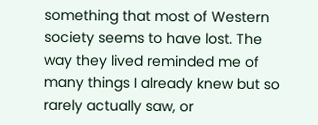something that most of Western society seems to have lost. The way they lived reminded me of many things I already knew but so rarely actually saw, or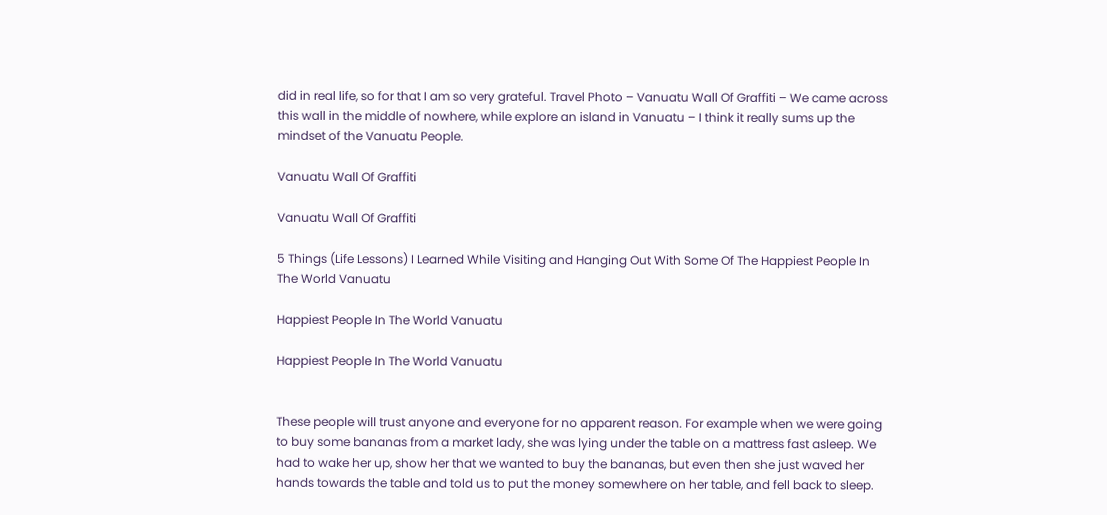did in real life, so for that I am so very grateful. Travel Photo – Vanuatu Wall Of Graffiti – We came across this wall in the middle of nowhere, while explore an island in Vanuatu – I think it really sums up the mindset of the Vanuatu People.

Vanuatu Wall Of Graffiti

Vanuatu Wall Of Graffiti

5 Things (Life Lessons) I Learned While Visiting and Hanging Out With Some Of The Happiest People In The World Vanuatu

Happiest People In The World Vanuatu

Happiest People In The World Vanuatu


These people will trust anyone and everyone for no apparent reason. For example when we were going to buy some bananas from a market lady, she was lying under the table on a mattress fast asleep. We had to wake her up, show her that we wanted to buy the bananas, but even then she just waved her hands towards the table and told us to put the money somewhere on her table, and fell back to sleep.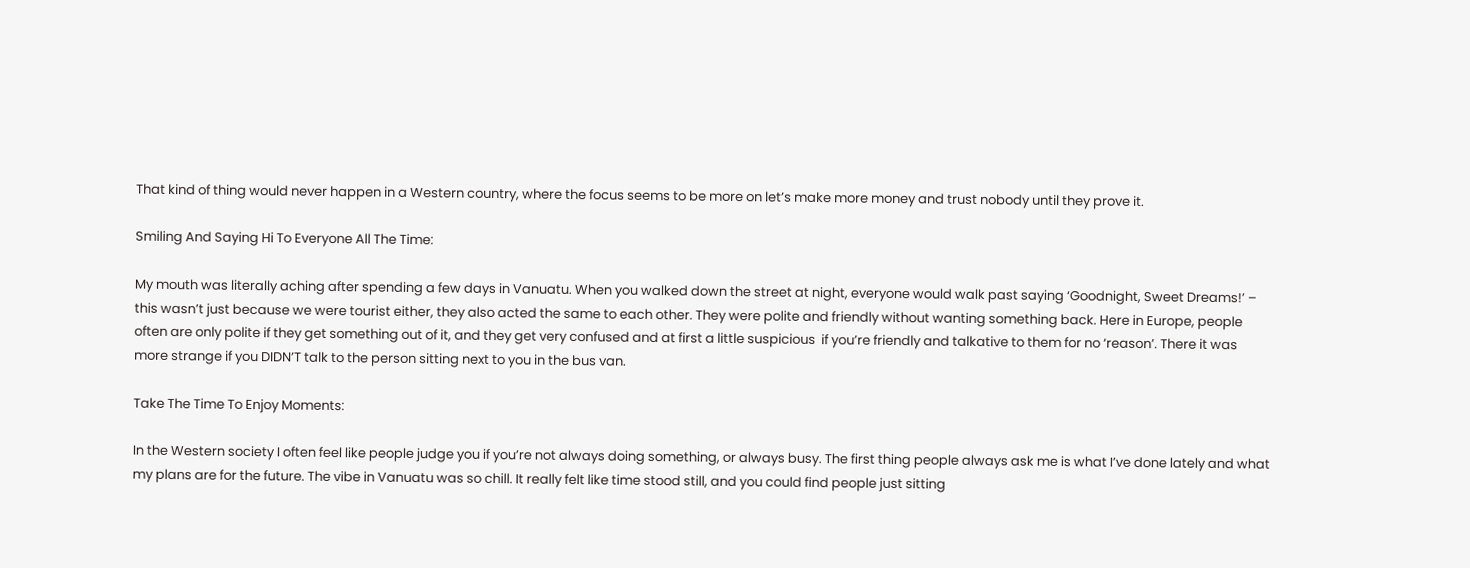That kind of thing would never happen in a Western country, where the focus seems to be more on let’s make more money and trust nobody until they prove it.

Smiling And Saying Hi To Everyone All The Time:

My mouth was literally aching after spending a few days in Vanuatu. When you walked down the street at night, everyone would walk past saying ‘Goodnight, Sweet Dreams!’ – this wasn’t just because we were tourist either, they also acted the same to each other. They were polite and friendly without wanting something back. Here in Europe, people often are only polite if they get something out of it, and they get very confused and at first a little suspicious  if you’re friendly and talkative to them for no ‘reason’. There it was more strange if you DIDN’T talk to the person sitting next to you in the bus van.

Take The Time To Enjoy Moments:

In the Western society I often feel like people judge you if you’re not always doing something, or always busy. The first thing people always ask me is what I’ve done lately and what my plans are for the future. The vibe in Vanuatu was so chill. It really felt like time stood still, and you could find people just sitting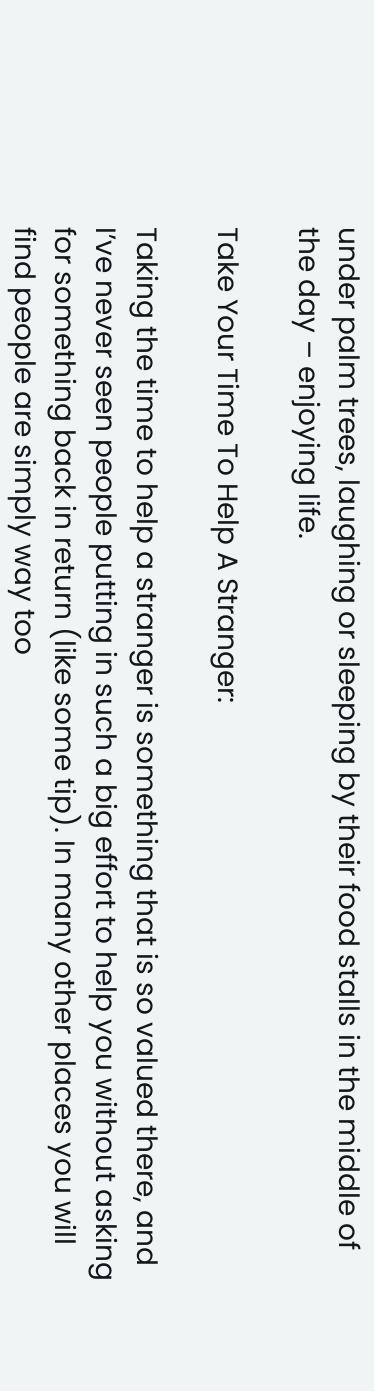under palm trees, laughing or sleeping by their food stalls in the middle of the day – enjoying life.

Take Your Time To Help A Stranger:

Taking the time to help a stranger is something that is so valued there, and I’ve never seen people putting in such a big effort to help you without asking for something back in return (like some tip). In many other places you will find people are simply way too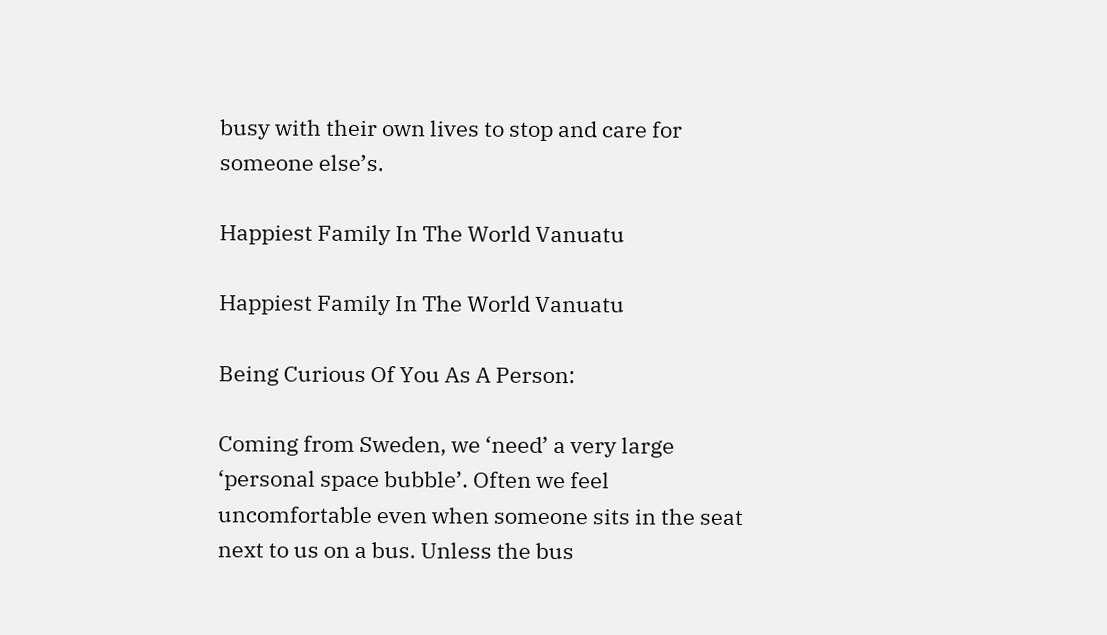busy with their own lives to stop and care for someone else’s.

Happiest Family In The World Vanuatu

Happiest Family In The World Vanuatu

Being Curious Of You As A Person:

Coming from Sweden, we ‘need’ a very large ‘personal space bubble’. Often we feel uncomfortable even when someone sits in the seat next to us on a bus. Unless the bus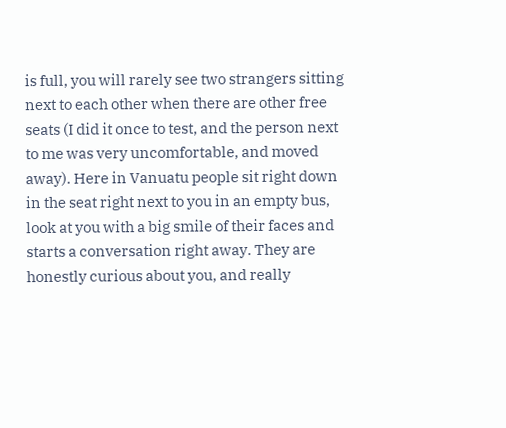is full, you will rarely see two strangers sitting next to each other when there are other free seats (I did it once to test, and the person next to me was very uncomfortable, and moved away). Here in Vanuatu people sit right down in the seat right next to you in an empty bus, look at you with a big smile of their faces and starts a conversation right away. They are honestly curious about you, and really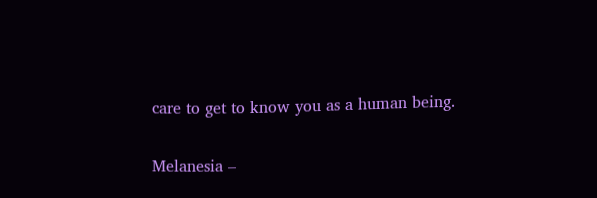care to get to know you as a human being.

Melanesia –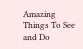Amazing Things To See and Do